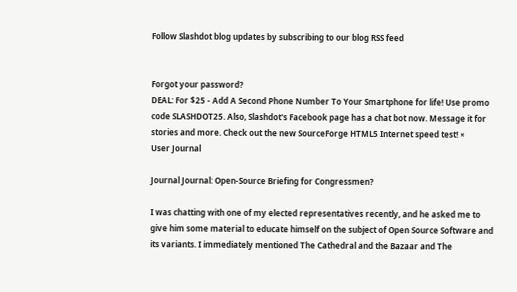Follow Slashdot blog updates by subscribing to our blog RSS feed


Forgot your password?
DEAL: For $25 - Add A Second Phone Number To Your Smartphone for life! Use promo code SLASHDOT25. Also, Slashdot's Facebook page has a chat bot now. Message it for stories and more. Check out the new SourceForge HTML5 Internet speed test! ×
User Journal

Journal Journal: Open-Source Briefing for Congressmen?

I was chatting with one of my elected representatives recently, and he asked me to give him some material to educate himself on the subject of Open Source Software and its variants. I immediately mentioned The Cathedral and the Bazaar and The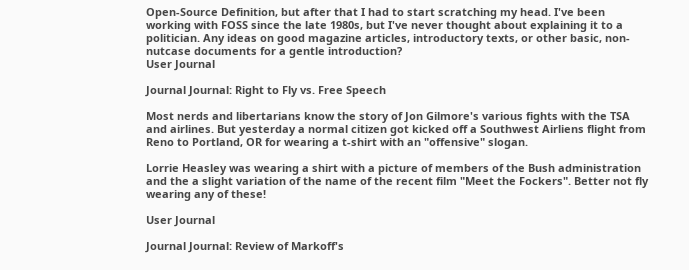Open-Source Definition, but after that I had to start scratching my head. I've been working with FOSS since the late 1980s, but I've never thought about explaining it to a politician. Any ideas on good magazine articles, introductory texts, or other basic, non-nutcase documents for a gentle introduction?
User Journal

Journal Journal: Right to Fly vs. Free Speech

Most nerds and libertarians know the story of Jon Gilmore's various fights with the TSA and airlines. But yesterday a normal citizen got kicked off a Southwest Airliens flight from Reno to Portland, OR for wearing a t-shirt with an "offensive" slogan.

Lorrie Heasley was wearing a shirt with a picture of members of the Bush administration and the a slight variation of the name of the recent film "Meet the Fockers". Better not fly wearing any of these!

User Journal

Journal Journal: Review of Markoff's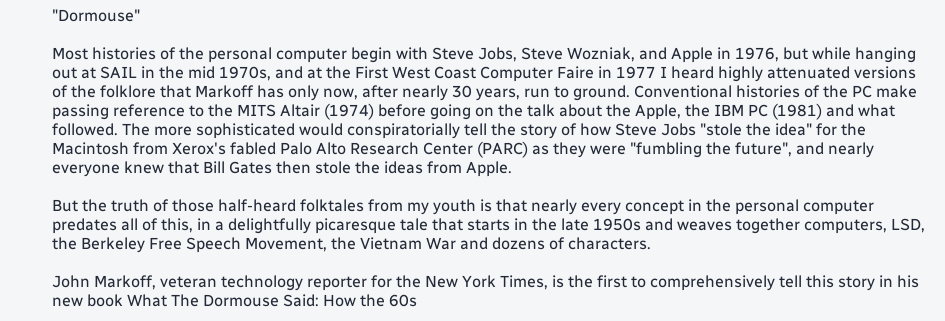"Dormouse"

Most histories of the personal computer begin with Steve Jobs, Steve Wozniak, and Apple in 1976, but while hanging out at SAIL in the mid 1970s, and at the First West Coast Computer Faire in 1977 I heard highly attenuated versions of the folklore that Markoff has only now, after nearly 30 years, run to ground. Conventional histories of the PC make passing reference to the MITS Altair (1974) before going on the talk about the Apple, the IBM PC (1981) and what followed. The more sophisticated would conspiratorially tell the story of how Steve Jobs "stole the idea" for the Macintosh from Xerox's fabled Palo Alto Research Center (PARC) as they were "fumbling the future", and nearly everyone knew that Bill Gates then stole the ideas from Apple.

But the truth of those half-heard folktales from my youth is that nearly every concept in the personal computer predates all of this, in a delightfully picaresque tale that starts in the late 1950s and weaves together computers, LSD, the Berkeley Free Speech Movement, the Vietnam War and dozens of characters.

John Markoff, veteran technology reporter for the New York Times, is the first to comprehensively tell this story in his new book What The Dormouse Said: How the 60s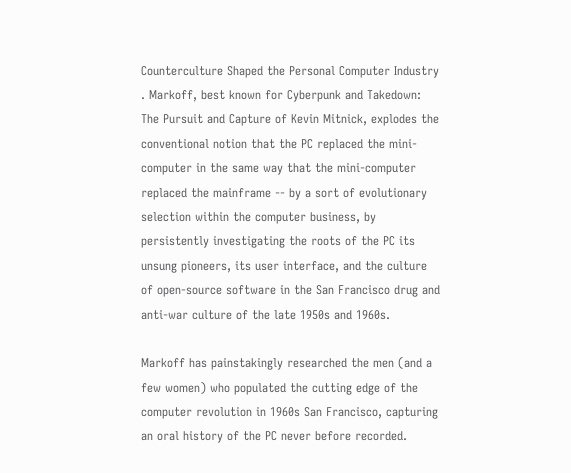Counterculture Shaped the Personal Computer Industry . Markoff, best known for Cyberpunk and Takedown: The Pursuit and Capture of Kevin Mitnick, explodes the conventional notion that the PC replaced the mini-computer in the same way that the mini-computer replaced the mainframe -- by a sort of evolutionary selection within the computer business, by persistently investigating the roots of the PC its unsung pioneers, its user interface, and the culture of open-source software in the San Francisco drug and anti-war culture of the late 1950s and 1960s.

Markoff has painstakingly researched the men (and a few women) who populated the cutting edge of the computer revolution in 1960s San Francisco, capturing an oral history of the PC never before recorded.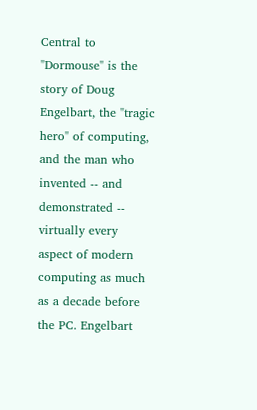Central to "Dormouse" is the story of Doug Engelbart, the "tragic hero" of computing, and the man who invented -- and demonstrated -- virtually every aspect of modern computing as much as a decade before the PC. Engelbart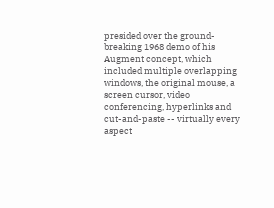presided over the ground-breaking 1968 demo of his Augment concept, which included multiple overlapping windows, the original mouse, a screen cursor, video conferencing, hyperlinks and cut-and-paste -- virtually every aspect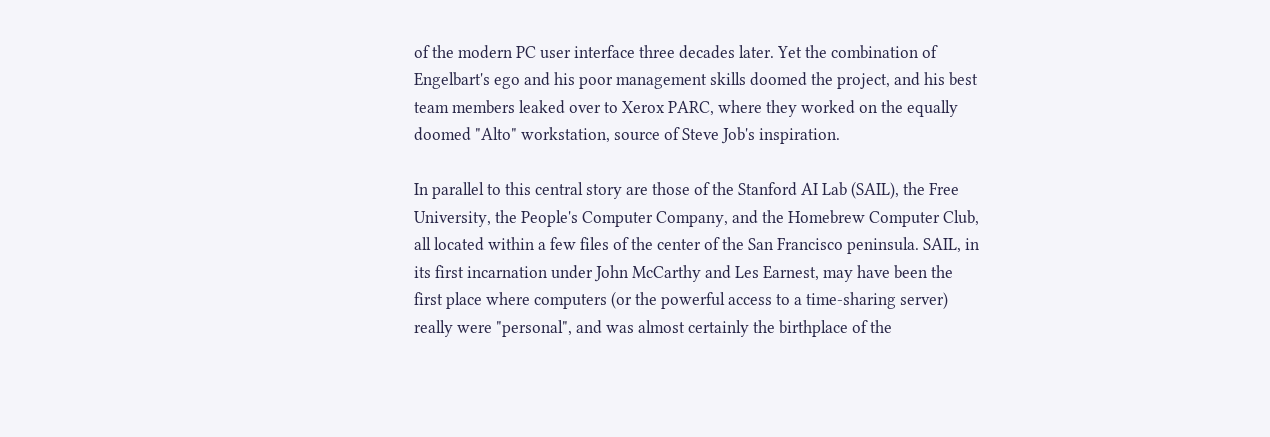of the modern PC user interface three decades later. Yet the combination of Engelbart's ego and his poor management skills doomed the project, and his best team members leaked over to Xerox PARC, where they worked on the equally doomed "Alto" workstation, source of Steve Job's inspiration.

In parallel to this central story are those of the Stanford AI Lab (SAIL), the Free University, the People's Computer Company, and the Homebrew Computer Club, all located within a few files of the center of the San Francisco peninsula. SAIL, in its first incarnation under John McCarthy and Les Earnest, may have been the first place where computers (or the powerful access to a time-sharing server) really were "personal", and was almost certainly the birthplace of the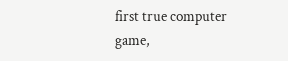first true computer game,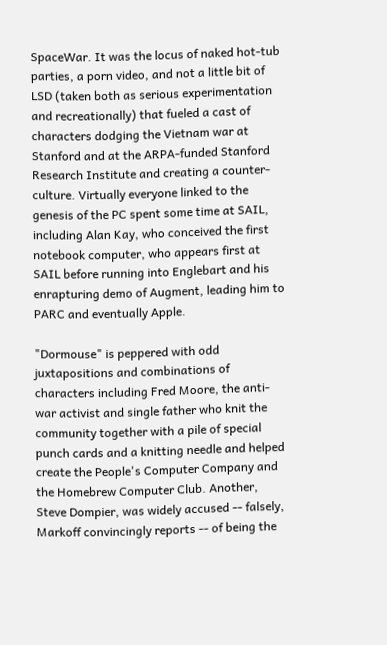SpaceWar. It was the locus of naked hot-tub parties, a porn video, and not a little bit of LSD (taken both as serious experimentation and recreationally) that fueled a cast of characters dodging the Vietnam war at Stanford and at the ARPA-funded Stanford Research Institute and creating a counter-culture. Virtually everyone linked to the genesis of the PC spent some time at SAIL, including Alan Kay, who conceived the first notebook computer, who appears first at SAIL before running into Englebart and his enrapturing demo of Augment, leading him to PARC and eventually Apple.

"Dormouse" is peppered with odd juxtapositions and combinations of characters including Fred Moore, the anti-war activist and single father who knit the community together with a pile of special punch cards and a knitting needle and helped create the People's Computer Company and the Homebrew Computer Club. Another, Steve Dompier, was widely accused -- falsely, Markoff convincingly reports -- of being the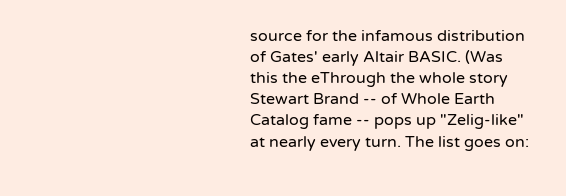source for the infamous distribution of Gates' early Altair BASIC. (Was this the eThrough the whole story Stewart Brand -- of Whole Earth Catalog fame -- pops up "Zelig-like" at nearly every turn. The list goes on: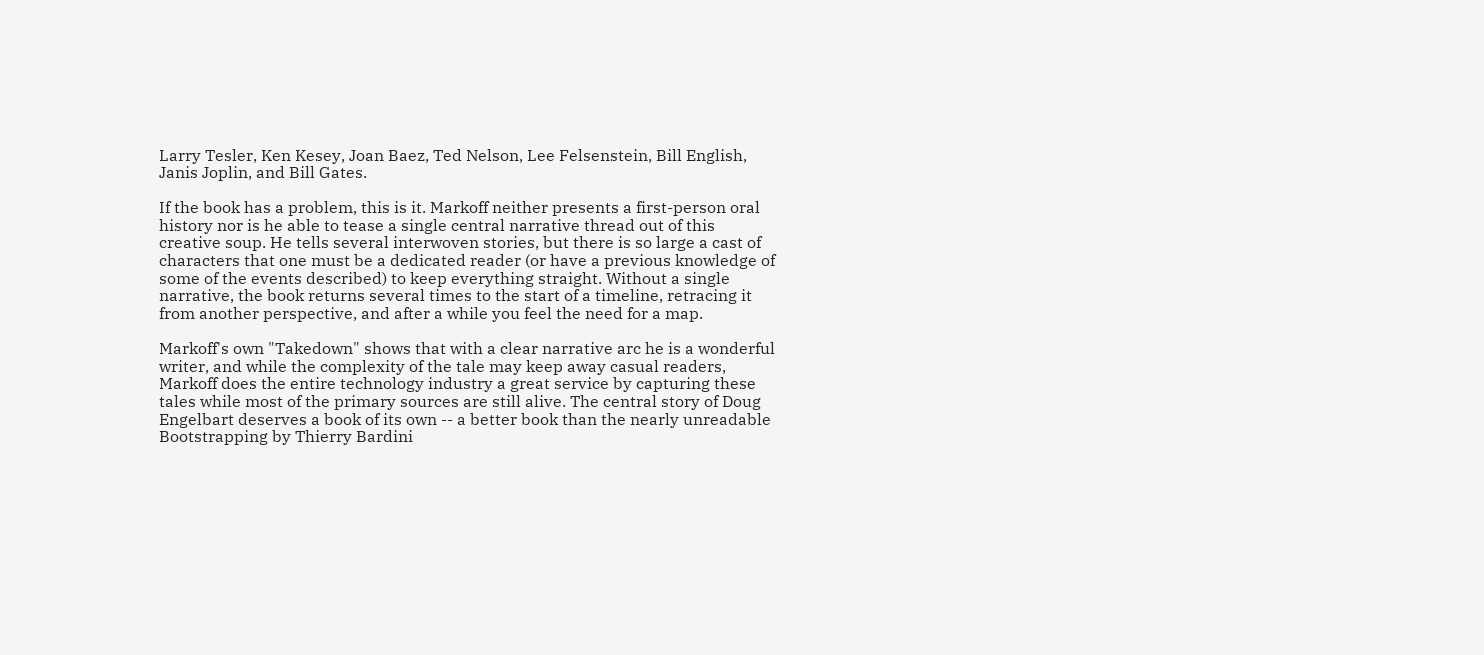Larry Tesler, Ken Kesey, Joan Baez, Ted Nelson, Lee Felsenstein, Bill English, Janis Joplin, and Bill Gates.

If the book has a problem, this is it. Markoff neither presents a first-person oral history nor is he able to tease a single central narrative thread out of this creative soup. He tells several interwoven stories, but there is so large a cast of characters that one must be a dedicated reader (or have a previous knowledge of some of the events described) to keep everything straight. Without a single narrative, the book returns several times to the start of a timeline, retracing it from another perspective, and after a while you feel the need for a map.

Markoff's own "Takedown" shows that with a clear narrative arc he is a wonderful writer, and while the complexity of the tale may keep away casual readers, Markoff does the entire technology industry a great service by capturing these tales while most of the primary sources are still alive. The central story of Doug Engelbart deserves a book of its own -- a better book than the nearly unreadable Bootstrapping by Thierry Bardini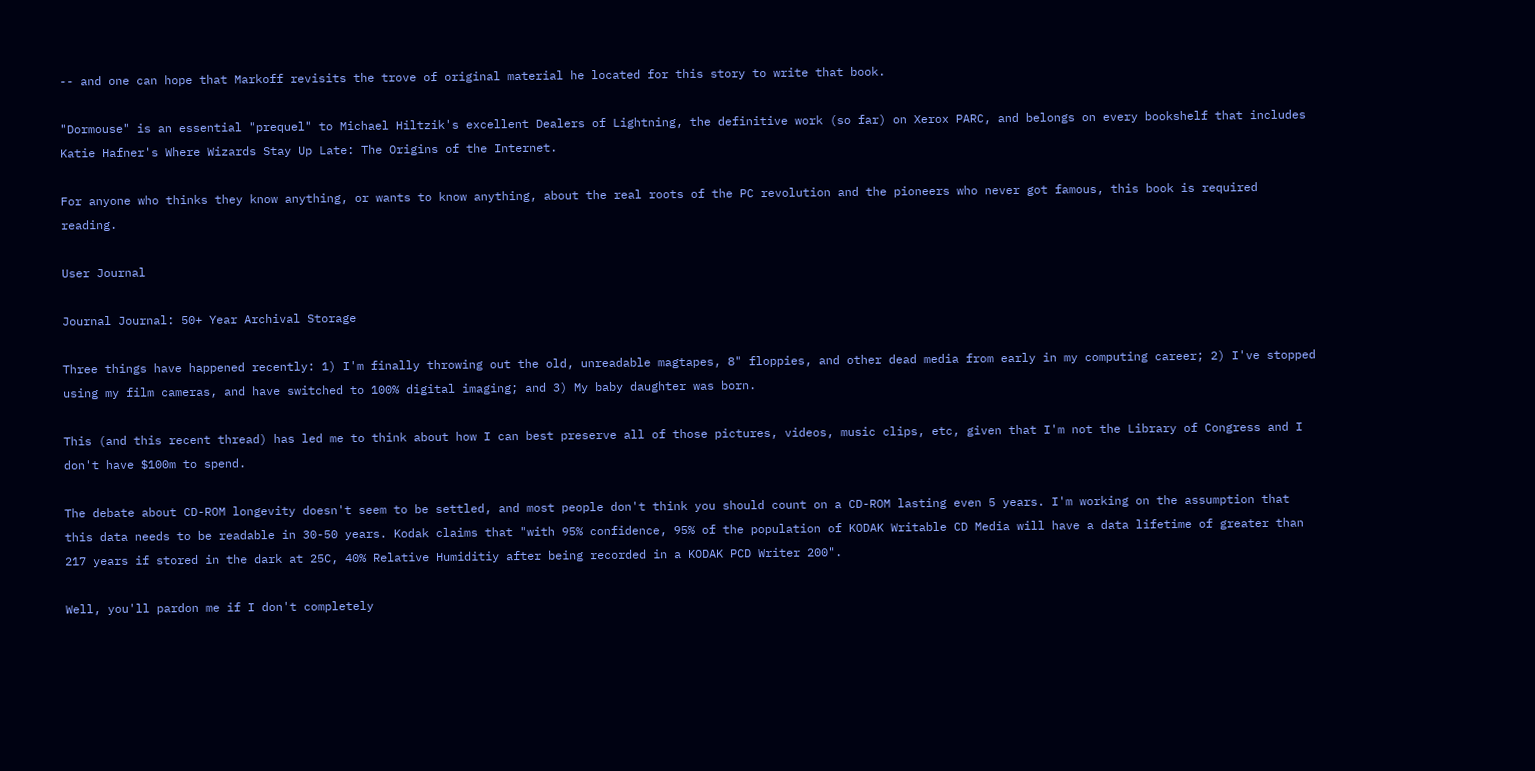-- and one can hope that Markoff revisits the trove of original material he located for this story to write that book.

"Dormouse" is an essential "prequel" to Michael Hiltzik's excellent Dealers of Lightning, the definitive work (so far) on Xerox PARC, and belongs on every bookshelf that includes Katie Hafner's Where Wizards Stay Up Late: The Origins of the Internet.

For anyone who thinks they know anything, or wants to know anything, about the real roots of the PC revolution and the pioneers who never got famous, this book is required reading.

User Journal

Journal Journal: 50+ Year Archival Storage

Three things have happened recently: 1) I'm finally throwing out the old, unreadable magtapes, 8" floppies, and other dead media from early in my computing career; 2) I've stopped using my film cameras, and have switched to 100% digital imaging; and 3) My baby daughter was born.

This (and this recent thread) has led me to think about how I can best preserve all of those pictures, videos, music clips, etc, given that I'm not the Library of Congress and I don't have $100m to spend.

The debate about CD-ROM longevity doesn't seem to be settled, and most people don't think you should count on a CD-ROM lasting even 5 years. I'm working on the assumption that this data needs to be readable in 30-50 years. Kodak claims that "with 95% confidence, 95% of the population of KODAK Writable CD Media will have a data lifetime of greater than 217 years if stored in the dark at 25C, 40% Relative Humiditiy after being recorded in a KODAK PCD Writer 200".

Well, you'll pardon me if I don't completely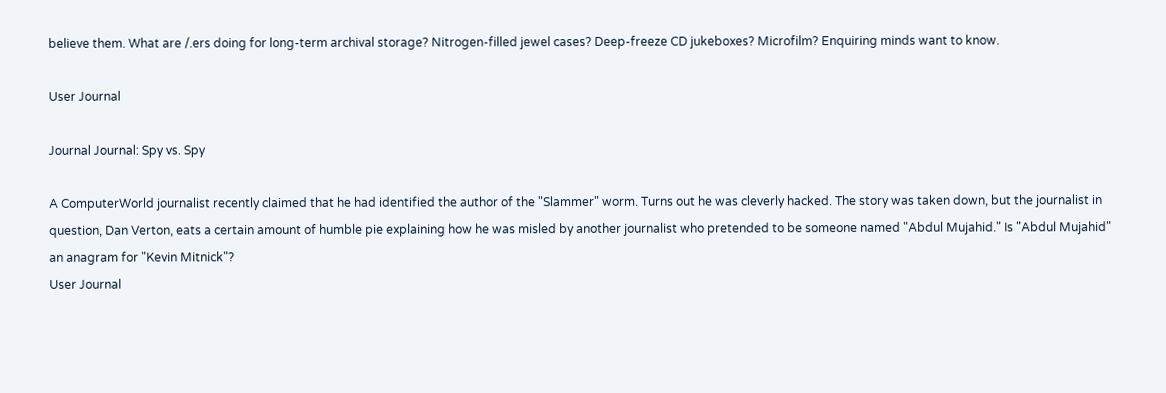believe them. What are /.ers doing for long-term archival storage? Nitrogen-filled jewel cases? Deep-freeze CD jukeboxes? Microfilm? Enquiring minds want to know.

User Journal

Journal Journal: Spy vs. Spy

A ComputerWorld journalist recently claimed that he had identified the author of the "Slammer" worm. Turns out he was cleverly hacked. The story was taken down, but the journalist in question, Dan Verton, eats a certain amount of humble pie explaining how he was misled by another journalist who pretended to be someone named "Abdul Mujahid." Is "Abdul Mujahid" an anagram for "Kevin Mitnick"?
User Journal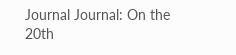Journal Journal: On the 20th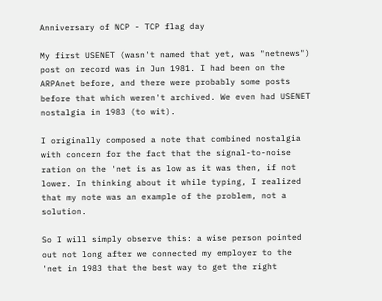Anniversary of NCP - TCP flag day

My first USENET (wasn't named that yet, was "netnews") post on record was in Jun 1981. I had been on the ARPAnet before, and there were probably some posts before that which weren't archived. We even had USENET nostalgia in 1983 (to wit).

I originally composed a note that combined nostalgia with concern for the fact that the signal-to-noise ration on the 'net is as low as it was then, if not lower. In thinking about it while typing, I realized that my note was an example of the problem, not a solution.

So I will simply observe this: a wise person pointed out not long after we connected my employer to the 'net in 1983 that the best way to get the right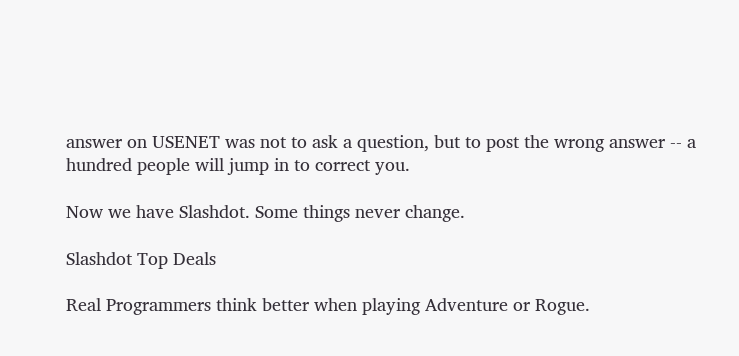answer on USENET was not to ask a question, but to post the wrong answer -- a hundred people will jump in to correct you.

Now we have Slashdot. Some things never change.

Slashdot Top Deals

Real Programmers think better when playing Adventure or Rogue.